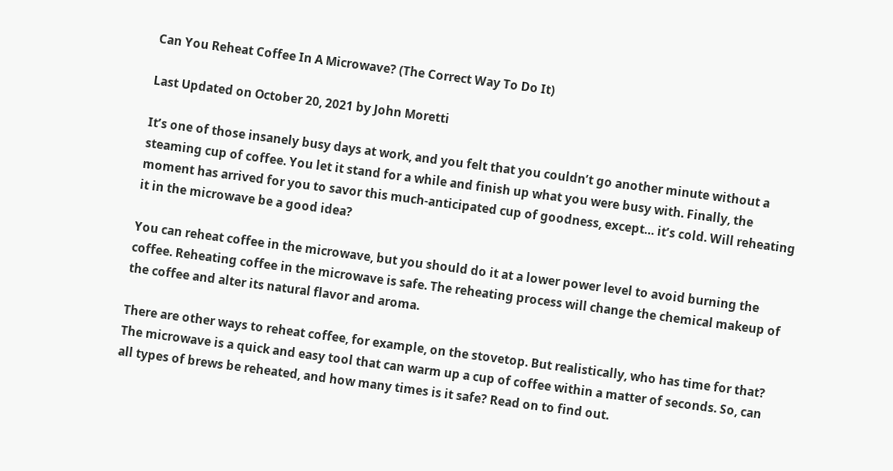Can You Reheat Coffee In A Microwave? (The Correct Way To Do It)

Last Updated on October 20, 2021 by John Moretti

It’s one of those insanely busy days at work, and you felt that you couldn’t go another minute without a steaming cup of coffee. You let it stand for a while and finish up what you were busy with. Finally, the moment has arrived for you to savor this much-anticipated cup of goodness, except… it’s cold. Will reheating it in the microwave be a good idea?

You can reheat coffee in the microwave, but you should do it at a lower power level to avoid burning the coffee. Reheating coffee in the microwave is safe. The reheating process will change the chemical makeup of the coffee and alter its natural flavor and aroma.

There are other ways to reheat coffee, for example, on the stovetop. But realistically, who has time for that? The microwave is a quick and easy tool that can warm up a cup of coffee within a matter of seconds. So, can all types of brews be reheated, and how many times is it safe? Read on to find out.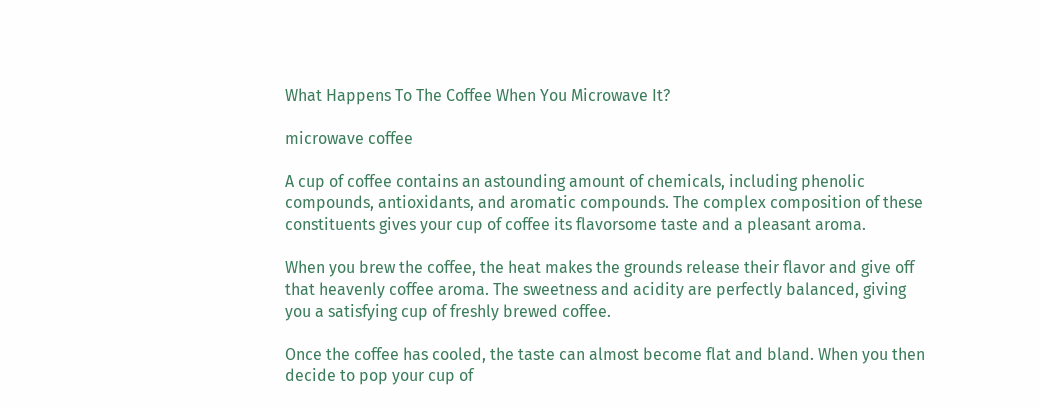What Happens To The Coffee When You Microwave It?

microwave coffee

A cup of coffee contains an astounding amount of chemicals, including phenolic compounds, antioxidants, and aromatic compounds. The complex composition of these constituents gives your cup of coffee its flavorsome taste and a pleasant aroma.

When you brew the coffee, the heat makes the grounds release their flavor and give off that heavenly coffee aroma. The sweetness and acidity are perfectly balanced, giving you a satisfying cup of freshly brewed coffee.

Once the coffee has cooled, the taste can almost become flat and bland. When you then decide to pop your cup of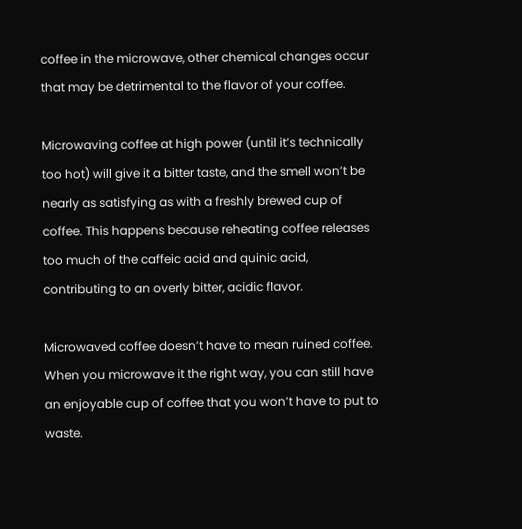coffee in the microwave, other chemical changes occur that may be detrimental to the flavor of your coffee.

Microwaving coffee at high power (until it’s technically too hot) will give it a bitter taste, and the smell won’t be nearly as satisfying as with a freshly brewed cup of coffee. This happens because reheating coffee releases too much of the caffeic acid and quinic acid, contributing to an overly bitter, acidic flavor.

Microwaved coffee doesn’t have to mean ruined coffee. When you microwave it the right way, you can still have an enjoyable cup of coffee that you won’t have to put to waste.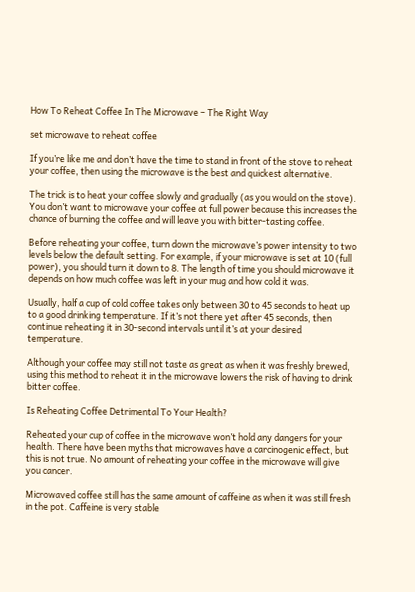How To Reheat Coffee In The Microwave – The Right Way

set microwave to reheat coffee

If you’re like me and don’t have the time to stand in front of the stove to reheat your coffee, then using the microwave is the best and quickest alternative.

The trick is to heat your coffee slowly and gradually (as you would on the stove). You don’t want to microwave your coffee at full power because this increases the chance of burning the coffee and will leave you with bitter-tasting coffee.

Before reheating your coffee, turn down the microwave’s power intensity to two levels below the default setting. For example, if your microwave is set at 10 (full power), you should turn it down to 8. The length of time you should microwave it depends on how much coffee was left in your mug and how cold it was.

Usually, half a cup of cold coffee takes only between 30 to 45 seconds to heat up to a good drinking temperature. If it’s not there yet after 45 seconds, then continue reheating it in 30-second intervals until it’s at your desired temperature.

Although your coffee may still not taste as great as when it was freshly brewed, using this method to reheat it in the microwave lowers the risk of having to drink bitter coffee.

Is Reheating Coffee Detrimental To Your Health?

Reheated your cup of coffee in the microwave won’t hold any dangers for your health. There have been myths that microwaves have a carcinogenic effect, but this is not true. No amount of reheating your coffee in the microwave will give you cancer.

Microwaved coffee still has the same amount of caffeine as when it was still fresh in the pot. Caffeine is very stable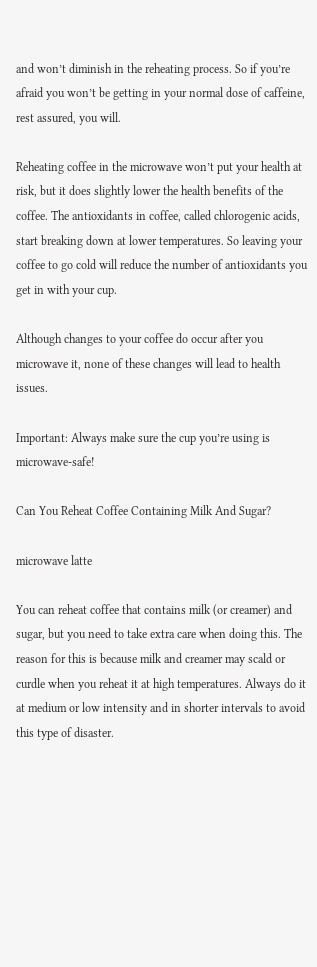and won’t diminish in the reheating process. So if you’re afraid you won’t be getting in your normal dose of caffeine, rest assured, you will.

Reheating coffee in the microwave won’t put your health at risk, but it does slightly lower the health benefits of the coffee. The antioxidants in coffee, called chlorogenic acids, start breaking down at lower temperatures. So leaving your coffee to go cold will reduce the number of antioxidants you get in with your cup.

Although changes to your coffee do occur after you microwave it, none of these changes will lead to health issues.

Important: Always make sure the cup you’re using is microwave-safe!

Can You Reheat Coffee Containing Milk And Sugar?

microwave latte

You can reheat coffee that contains milk (or creamer) and sugar, but you need to take extra care when doing this. The reason for this is because milk and creamer may scald or curdle when you reheat it at high temperatures. Always do it at medium or low intensity and in shorter intervals to avoid this type of disaster.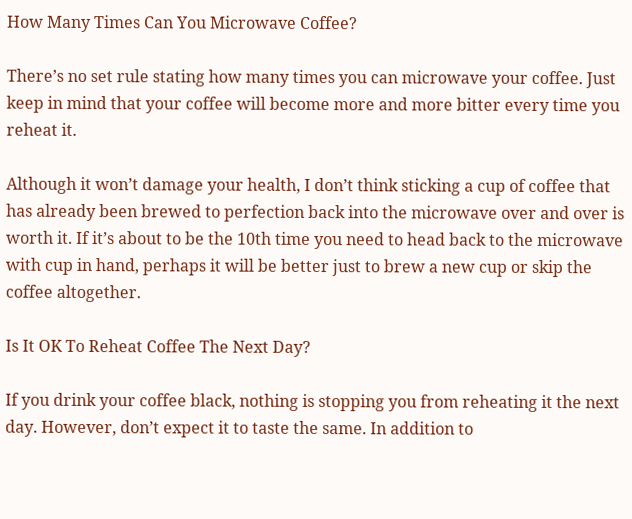How Many Times Can You Microwave Coffee?

There’s no set rule stating how many times you can microwave your coffee. Just keep in mind that your coffee will become more and more bitter every time you reheat it.

Although it won’t damage your health, I don’t think sticking a cup of coffee that has already been brewed to perfection back into the microwave over and over is worth it. If it’s about to be the 10th time you need to head back to the microwave with cup in hand, perhaps it will be better just to brew a new cup or skip the coffee altogether.

Is It OK To Reheat Coffee The Next Day?

If you drink your coffee black, nothing is stopping you from reheating it the next day. However, don’t expect it to taste the same. In addition to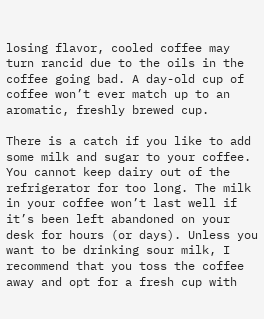losing flavor, cooled coffee may turn rancid due to the oils in the coffee going bad. A day-old cup of coffee won’t ever match up to an aromatic, freshly brewed cup.

There is a catch if you like to add some milk and sugar to your coffee. You cannot keep dairy out of the refrigerator for too long. The milk in your coffee won’t last well if it’s been left abandoned on your desk for hours (or days). Unless you want to be drinking sour milk, I recommend that you toss the coffee away and opt for a fresh cup with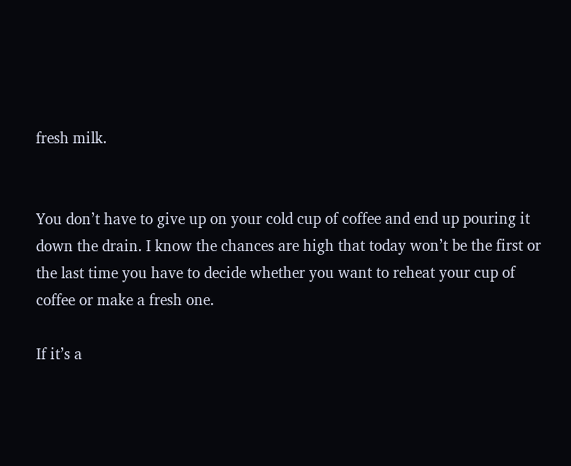fresh milk.


You don’t have to give up on your cold cup of coffee and end up pouring it down the drain. I know the chances are high that today won’t be the first or the last time you have to decide whether you want to reheat your cup of coffee or make a fresh one.

If it’s a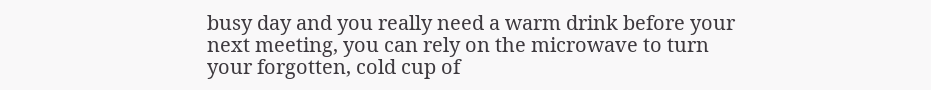busy day and you really need a warm drink before your next meeting, you can rely on the microwave to turn your forgotten, cold cup of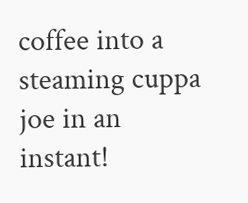coffee into a steaming cuppa joe in an instant!